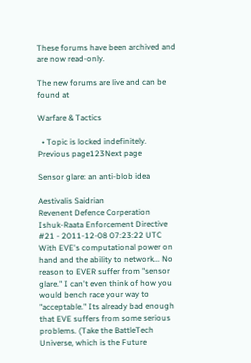These forums have been archived and are now read-only.

The new forums are live and can be found at

Warfare & Tactics

  • Topic is locked indefinitely.
Previous page123Next page

Sensor glare: an anti-blob idea

Aestivalis Saidrian
Revenent Defence Corperation
Ishuk-Raata Enforcement Directive
#21 - 2011-12-08 07:23:22 UTC
With EVE's computational power on hand and the ability to network... No reason to EVER suffer from "sensor glare." I can't even think of how you would bench race your way to "acceptable." Its already bad enough that EVE suffers from some serious problems. (Take the BattleTech Universe, which is the Future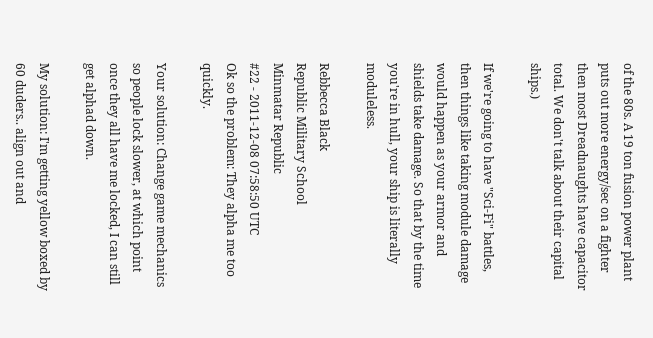of the 80s. A 19 ton fusion power plant puts out more energy/sec on a fighter then most Dreadnaughts have capacitor total. We don't talk about their capital ships.)

If we're going to have "Sci-Fi" battles, then things like taking module damage would happen as your armor and shields take damage. So that by the time you're in hull, your ship is literally moduleless.

Rebbecca Black
Republic Military School
Minmatar Republic
#22 - 2011-12-08 07:58:50 UTC
Ok so the problem: They alpha me too quickly.

Your solution: Change game mechanics so people lock slower, at which point once they all have me locked, I can still get alphad down.

My solution: I'm getting yellow boxed by 60 duders.. align out and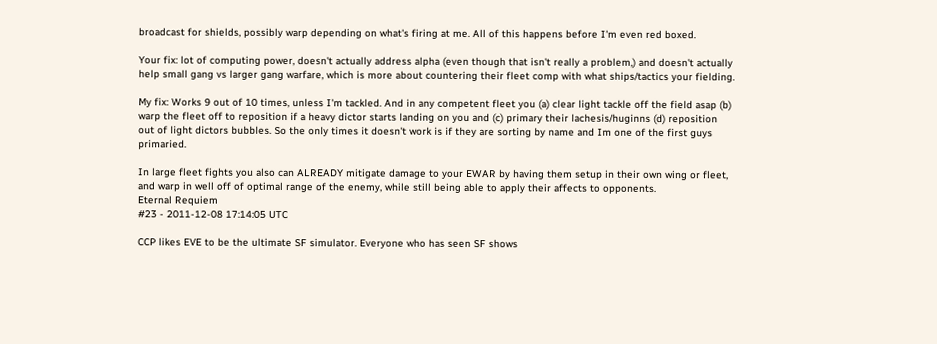broadcast for shields, possibly warp depending on what's firing at me. All of this happens before I'm even red boxed.

Your fix: lot of computing power, doesn't actually address alpha (even though that isn't really a problem,) and doesn't actually help small gang vs larger gang warfare, which is more about countering their fleet comp with what ships/tactics your fielding.

My fix: Works 9 out of 10 times, unless I'm tackled. And in any competent fleet you (a) clear light tackle off the field asap (b) warp the fleet off to reposition if a heavy dictor starts landing on you and (c) primary their lachesis/huginns (d) reposition out of light dictors bubbles. So the only times it doesn't work is if they are sorting by name and Im one of the first guys primaried.

In large fleet fights you also can ALREADY mitigate damage to your EWAR by having them setup in their own wing or fleet, and warp in well off of optimal range of the enemy, while still being able to apply their affects to opponents.
Eternal Requiem
#23 - 2011-12-08 17:14:05 UTC

CCP likes EVE to be the ultimate SF simulator. Everyone who has seen SF shows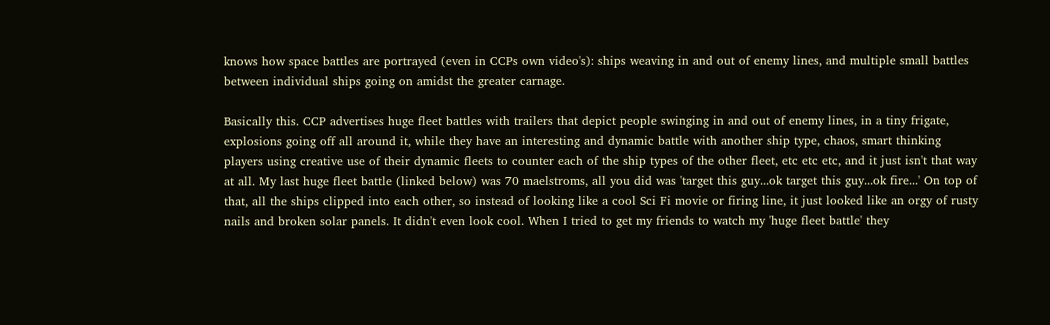knows how space battles are portrayed (even in CCPs own video's): ships weaving in and out of enemy lines, and multiple small battles between individual ships going on amidst the greater carnage.

Basically this. CCP advertises huge fleet battles with trailers that depict people swinging in and out of enemy lines, in a tiny frigate, explosions going off all around it, while they have an interesting and dynamic battle with another ship type, chaos, smart thinking players using creative use of their dynamic fleets to counter each of the ship types of the other fleet, etc etc etc, and it just isn't that way at all. My last huge fleet battle (linked below) was 70 maelstroms, all you did was 'target this guy...ok target this guy...ok fire...' On top of that, all the ships clipped into each other, so instead of looking like a cool Sci Fi movie or firing line, it just looked like an orgy of rusty nails and broken solar panels. It didn't even look cool. When I tried to get my friends to watch my 'huge fleet battle' they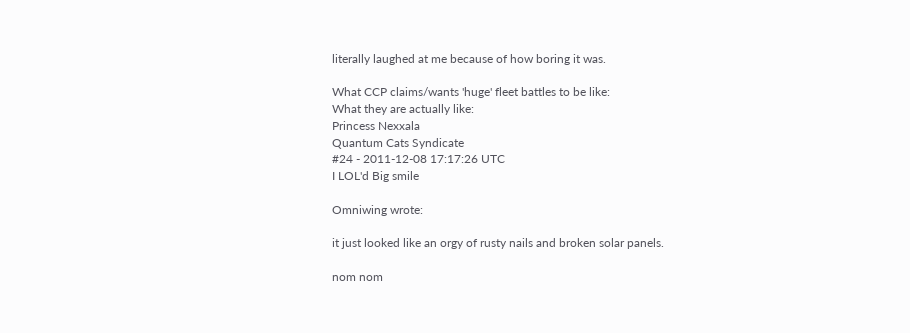literally laughed at me because of how boring it was.

What CCP claims/wants 'huge' fleet battles to be like:
What they are actually like:
Princess Nexxala
Quantum Cats Syndicate
#24 - 2011-12-08 17:17:26 UTC
I LOL'd Big smile

Omniwing wrote:

it just looked like an orgy of rusty nails and broken solar panels.

nom nom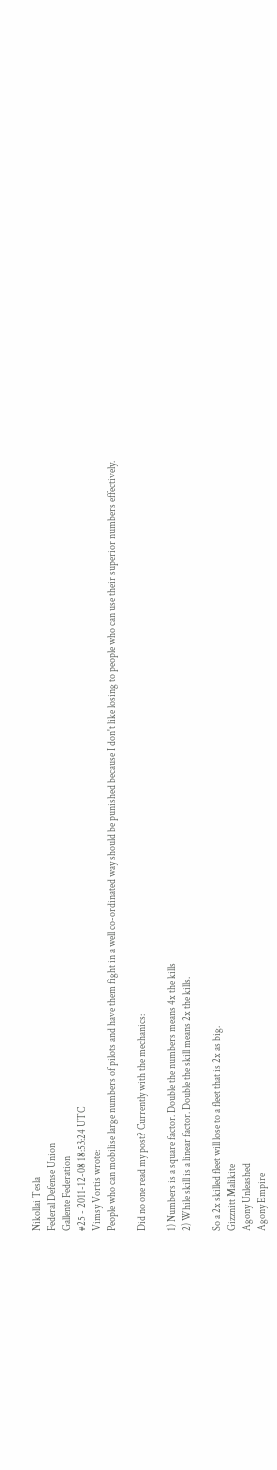Nikollai Tesla
Federal Defense Union
Gallente Federation
#25 - 2011-12-08 18:53:24 UTC
Vimsy Vortis wrote:
People who can mobilise large numbers of pilots and have them fight in a well co-ordinated way should be punished because I don't like losing to people who can use their superior numbers effectively.

Did no one read my post? Currently with the mechanics:

1) Numbers is a square factor. Double the numbers means 4x the kills
2) While skill is a linear factor. Double the skill means 2x the kills.

So a 2x skilled fleet will lose to a fleet that is 2x as big.
Gizznitt Malikite
Agony Unleashed
Agony Empire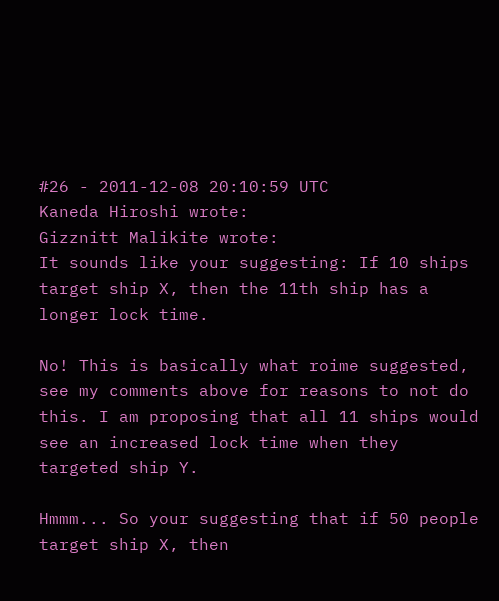#26 - 2011-12-08 20:10:59 UTC
Kaneda Hiroshi wrote:
Gizznitt Malikite wrote:
It sounds like your suggesting: If 10 ships target ship X, then the 11th ship has a longer lock time.

No! This is basically what roime suggested, see my comments above for reasons to not do this. I am proposing that all 11 ships would see an increased lock time when they targeted ship Y.

Hmmm... So your suggesting that if 50 people target ship X, then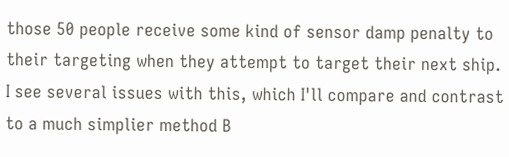those 50 people receive some kind of sensor damp penalty to their targeting when they attempt to target their next ship. I see several issues with this, which I'll compare and contrast to a much simplier method B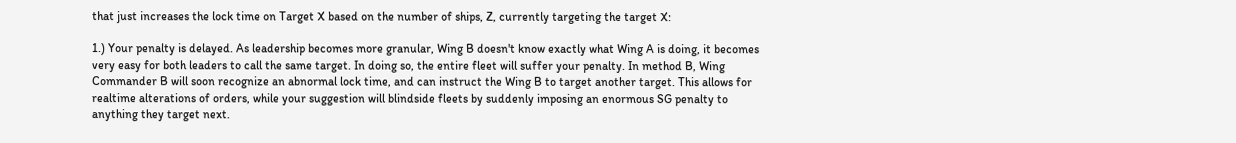that just increases the lock time on Target X based on the number of ships, Z, currently targeting the target X:

1.) Your penalty is delayed. As leadership becomes more granular, Wing B doesn't know exactly what Wing A is doing, it becomes very easy for both leaders to call the same target. In doing so, the entire fleet will suffer your penalty. In method B, Wing Commander B will soon recognize an abnormal lock time, and can instruct the Wing B to target another target. This allows for realtime alterations of orders, while your suggestion will blindside fleets by suddenly imposing an enormous SG penalty to anything they target next.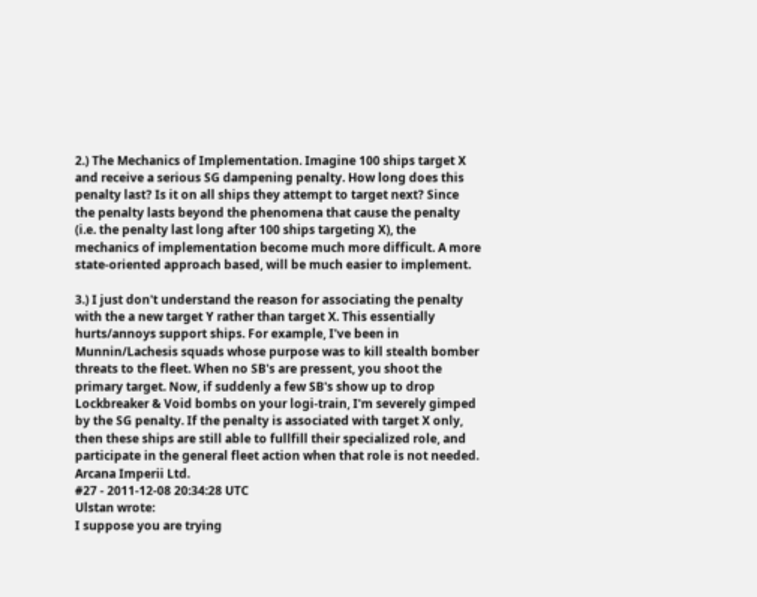2.) The Mechanics of Implementation. Imagine 100 ships target X and receive a serious SG dampening penalty. How long does this penalty last? Is it on all ships they attempt to target next? Since the penalty lasts beyond the phenomena that cause the penalty (i.e. the penalty last long after 100 ships targeting X), the mechanics of implementation become much more difficult. A more state-oriented approach based, will be much easier to implement.

3.) I just don't understand the reason for associating the penalty with the a new target Y rather than target X. This essentially hurts/annoys support ships. For example, I've been in Munnin/Lachesis squads whose purpose was to kill stealth bomber threats to the fleet. When no SB's are pressent, you shoot the primary target. Now, if suddenly a few SB's show up to drop Lockbreaker & Void bombs on your logi-train, I'm severely gimped by the SG penalty. If the penalty is associated with target X only, then these ships are still able to fullfill their specialized role, and participate in the general fleet action when that role is not needed.
Arcana Imperii Ltd.
#27 - 2011-12-08 20:34:28 UTC
Ulstan wrote:
I suppose you are trying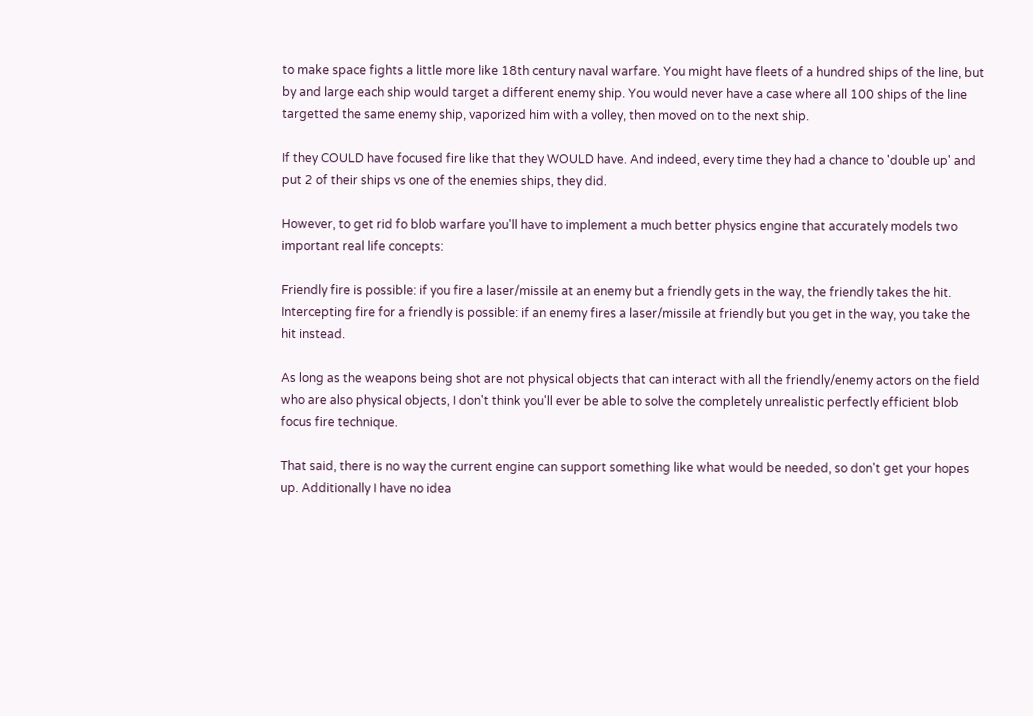to make space fights a little more like 18th century naval warfare. You might have fleets of a hundred ships of the line, but by and large each ship would target a different enemy ship. You would never have a case where all 100 ships of the line targetted the same enemy ship, vaporized him with a volley, then moved on to the next ship.

If they COULD have focused fire like that they WOULD have. And indeed, every time they had a chance to 'double up' and put 2 of their ships vs one of the enemies ships, they did.

However, to get rid fo blob warfare you'll have to implement a much better physics engine that accurately models two important real life concepts:

Friendly fire is possible: if you fire a laser/missile at an enemy but a friendly gets in the way, the friendly takes the hit.
Intercepting fire for a friendly is possible: if an enemy fires a laser/missile at friendly but you get in the way, you take the hit instead.

As long as the weapons being shot are not physical objects that can interact with all the friendly/enemy actors on the field who are also physical objects, I don't think you'll ever be able to solve the completely unrealistic perfectly efficient blob focus fire technique.

That said, there is no way the current engine can support something like what would be needed, so don't get your hopes up. Additionally I have no idea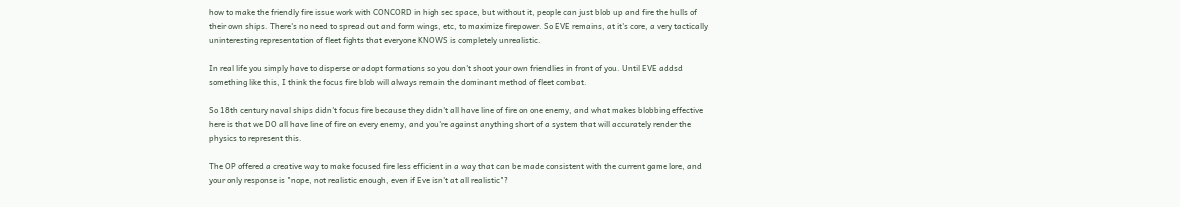how to make the friendly fire issue work with CONCORD in high sec space, but without it, people can just blob up and fire the hulls of their own ships. There's no need to spread out and form wings, etc, to maximize firepower. So EVE remains, at it's core, a very tactically uninteresting representation of fleet fights that everyone KNOWS is completely unrealistic.

In real life you simply have to disperse or adopt formations so you don't shoot your own friendlies in front of you. Until EVE addsd something like this, I think the focus fire blob will always remain the dominant method of fleet combat.

So 18th century naval ships didn't focus fire because they didn't all have line of fire on one enemy, and what makes blobbing effective here is that we DO all have line of fire on every enemy, and you're against anything short of a system that will accurately render the physics to represent this.

The OP offered a creative way to make focused fire less efficient in a way that can be made consistent with the current game lore, and your only response is "nope, not realistic enough, even if Eve isn't at all realistic"?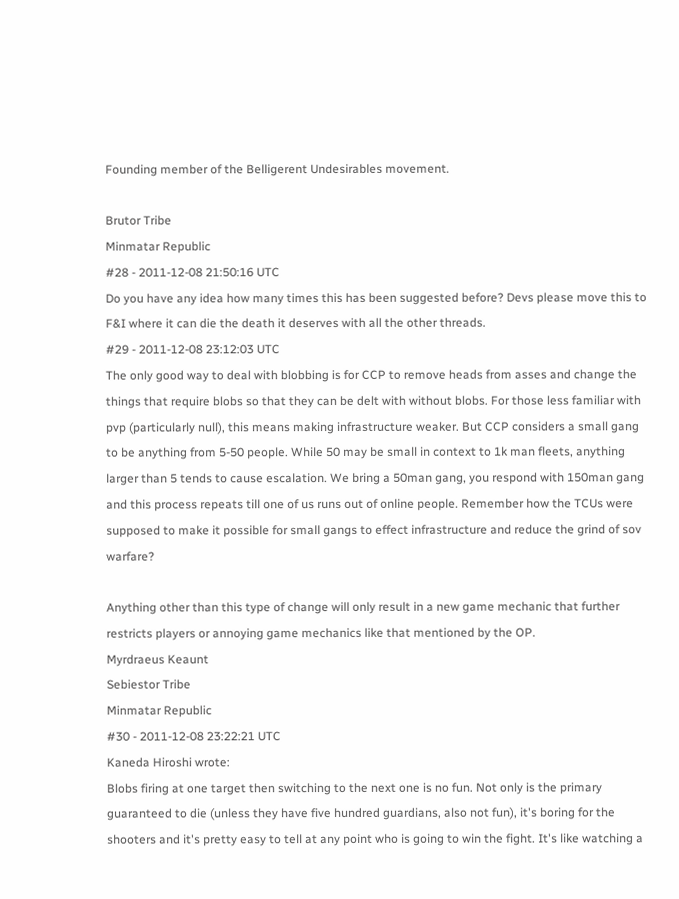Founding member of the Belligerent Undesirables movement.

Brutor Tribe
Minmatar Republic
#28 - 2011-12-08 21:50:16 UTC
Do you have any idea how many times this has been suggested before? Devs please move this to F&I where it can die the death it deserves with all the other threads.
#29 - 2011-12-08 23:12:03 UTC
The only good way to deal with blobbing is for CCP to remove heads from asses and change the things that require blobs so that they can be delt with without blobs. For those less familiar with pvp (particularly null), this means making infrastructure weaker. But CCP considers a small gang to be anything from 5-50 people. While 50 may be small in context to 1k man fleets, anything larger than 5 tends to cause escalation. We bring a 50man gang, you respond with 150man gang and this process repeats till one of us runs out of online people. Remember how the TCUs were supposed to make it possible for small gangs to effect infrastructure and reduce the grind of sov warfare?

Anything other than this type of change will only result in a new game mechanic that further restricts players or annoying game mechanics like that mentioned by the OP.
Myrdraeus Keaunt
Sebiestor Tribe
Minmatar Republic
#30 - 2011-12-08 23:22:21 UTC
Kaneda Hiroshi wrote:
Blobs firing at one target then switching to the next one is no fun. Not only is the primary guaranteed to die (unless they have five hundred guardians, also not fun), it's boring for the shooters and it's pretty easy to tell at any point who is going to win the fight. It's like watching a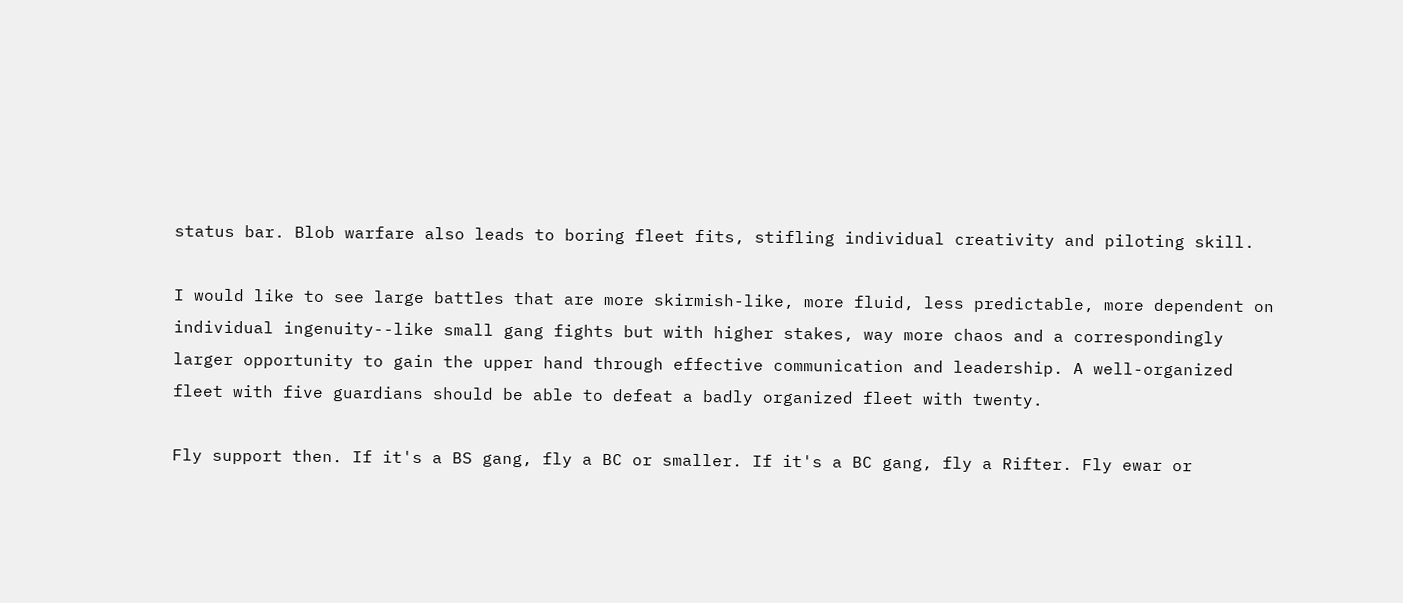status bar. Blob warfare also leads to boring fleet fits, stifling individual creativity and piloting skill.

I would like to see large battles that are more skirmish-like, more fluid, less predictable, more dependent on individual ingenuity--like small gang fights but with higher stakes, way more chaos and a correspondingly larger opportunity to gain the upper hand through effective communication and leadership. A well-organized fleet with five guardians should be able to defeat a badly organized fleet with twenty.

Fly support then. If it's a BS gang, fly a BC or smaller. If it's a BC gang, fly a Rifter. Fly ewar or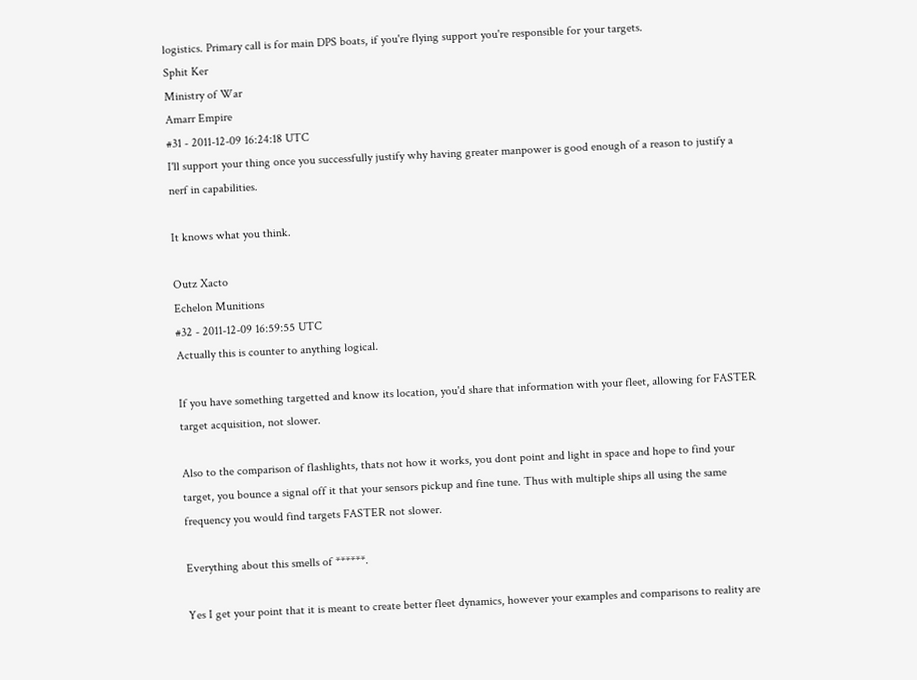logistics. Primary call is for main DPS boats, if you're flying support you're responsible for your targets.
Sphit Ker
Ministry of War
Amarr Empire
#31 - 2011-12-09 16:24:18 UTC
I'll support your thing once you successfully justify why having greater manpower is good enough of a reason to justify a nerf in capabilities.

It knows what you think.

Outz Xacto
Echelon Munitions
#32 - 2011-12-09 16:59:55 UTC
Actually this is counter to anything logical.

If you have something targetted and know its location, you'd share that information with your fleet, allowing for FASTER target acquisition, not slower.

Also to the comparison of flashlights, thats not how it works, you dont point and light in space and hope to find your target, you bounce a signal off it that your sensors pickup and fine tune. Thus with multiple ships all using the same frequency you would find targets FASTER not slower.

Everything about this smells of ******.

Yes I get your point that it is meant to create better fleet dynamics, however your examples and comparisons to reality are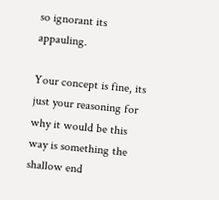so ignorant its appauling.

Your concept is fine, its just your reasoning for why it would be this way is something the shallow end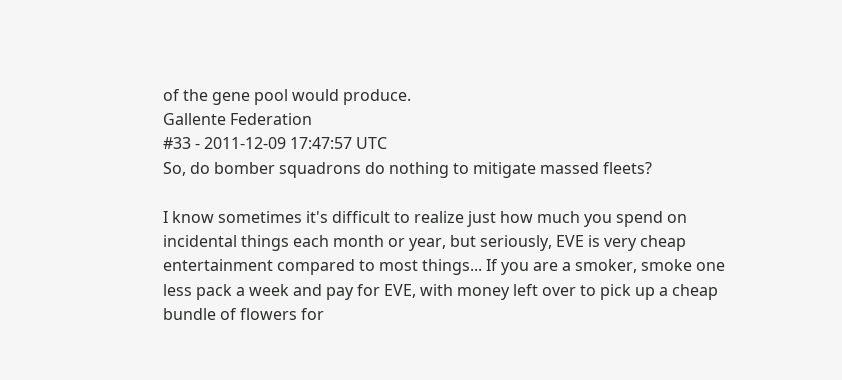of the gene pool would produce.
Gallente Federation
#33 - 2011-12-09 17:47:57 UTC
So, do bomber squadrons do nothing to mitigate massed fleets?

I know sometimes it's difficult to realize just how much you spend on incidental things each month or year, but seriously, EVE is very cheap entertainment compared to most things... If you are a smoker, smoke one less pack a week and pay for EVE, with money left over to pick up a cheap bundle of flowers for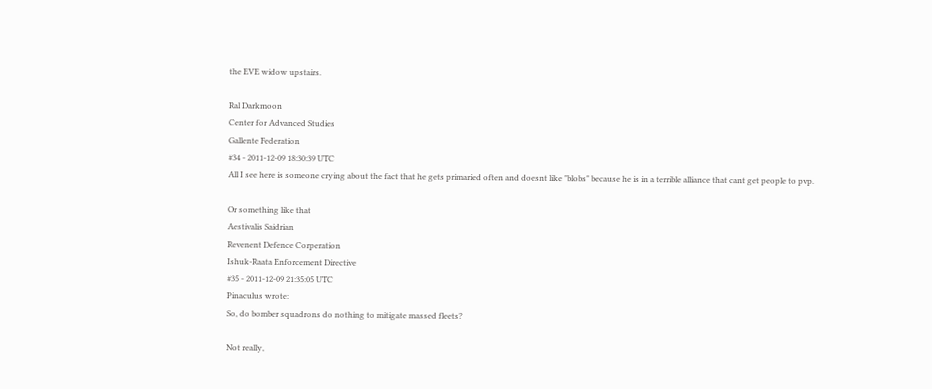the EVE widow upstairs.

Ral Darkmoon
Center for Advanced Studies
Gallente Federation
#34 - 2011-12-09 18:30:39 UTC
All I see here is someone crying about the fact that he gets primaried often and doesnt like "blobs" because he is in a terrible alliance that cant get people to pvp.

Or something like that
Aestivalis Saidrian
Revenent Defence Corperation
Ishuk-Raata Enforcement Directive
#35 - 2011-12-09 21:35:05 UTC
Pinaculus wrote:
So, do bomber squadrons do nothing to mitigate massed fleets?

Not really,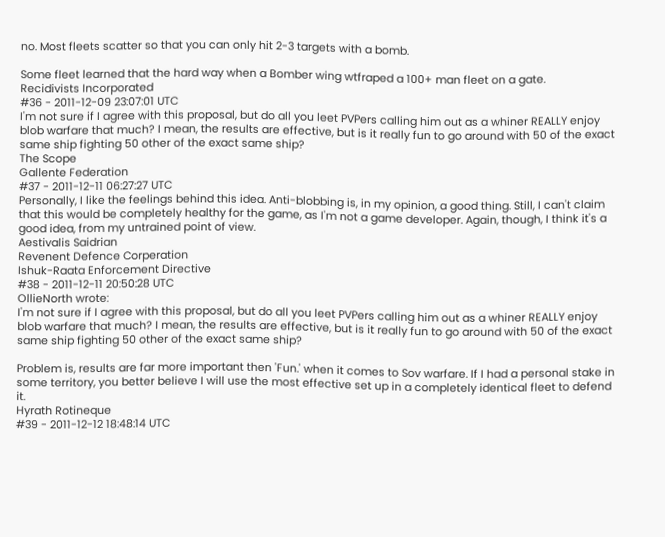no. Most fleets scatter so that you can only hit 2-3 targets with a bomb.

Some fleet learned that the hard way when a Bomber wing wtfraped a 100+ man fleet on a gate.
Recidivists Incorporated
#36 - 2011-12-09 23:07:01 UTC
I'm not sure if I agree with this proposal, but do all you leet PVPers calling him out as a whiner REALLY enjoy blob warfare that much? I mean, the results are effective, but is it really fun to go around with 50 of the exact same ship fighting 50 other of the exact same ship?
The Scope
Gallente Federation
#37 - 2011-12-11 06:27:27 UTC
Personally, I like the feelings behind this idea. Anti-blobbing is, in my opinion, a good thing. Still, I can't claim that this would be completely healthy for the game, as I'm not a game developer. Again, though, I think it's a good idea, from my untrained point of view.
Aestivalis Saidrian
Revenent Defence Corperation
Ishuk-Raata Enforcement Directive
#38 - 2011-12-11 20:50:28 UTC
OllieNorth wrote:
I'm not sure if I agree with this proposal, but do all you leet PVPers calling him out as a whiner REALLY enjoy blob warfare that much? I mean, the results are effective, but is it really fun to go around with 50 of the exact same ship fighting 50 other of the exact same ship?

Problem is, results are far more important then 'Fun.' when it comes to Sov warfare. If I had a personal stake in some territory, you better believe I will use the most effective set up in a completely identical fleet to defend it.
Hyrath Rotineque
#39 - 2011-12-12 18:48:14 UTC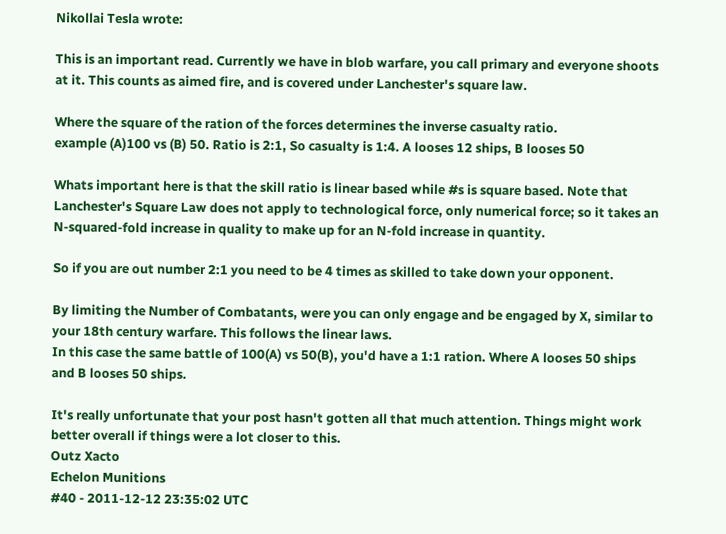Nikollai Tesla wrote:

This is an important read. Currently we have in blob warfare, you call primary and everyone shoots at it. This counts as aimed fire, and is covered under Lanchester's square law.

Where the square of the ration of the forces determines the inverse casualty ratio.
example (A)100 vs (B) 50. Ratio is 2:1, So casualty is 1:4. A looses 12 ships, B looses 50

Whats important here is that the skill ratio is linear based while #s is square based. Note that Lanchester's Square Law does not apply to technological force, only numerical force; so it takes an N-squared-fold increase in quality to make up for an N-fold increase in quantity.

So if you are out number 2:1 you need to be 4 times as skilled to take down your opponent.

By limiting the Number of Combatants, were you can only engage and be engaged by X, similar to your 18th century warfare. This follows the linear laws.
In this case the same battle of 100(A) vs 50(B), you'd have a 1:1 ration. Where A looses 50 ships and B looses 50 ships.

It's really unfortunate that your post hasn't gotten all that much attention. Things might work better overall if things were a lot closer to this.
Outz Xacto
Echelon Munitions
#40 - 2011-12-12 23:35:02 UTC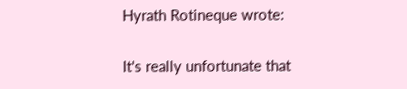Hyrath Rotineque wrote:

It's really unfortunate that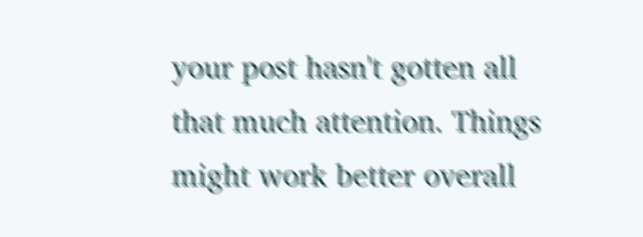your post hasn't gotten all that much attention. Things might work better overall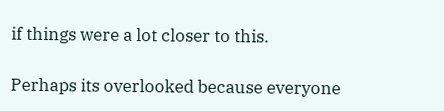if things were a lot closer to this.

Perhaps its overlooked because everyone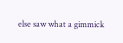else saw what a gimmick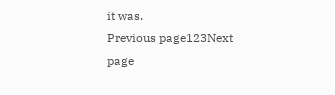it was.
Previous page123Next page